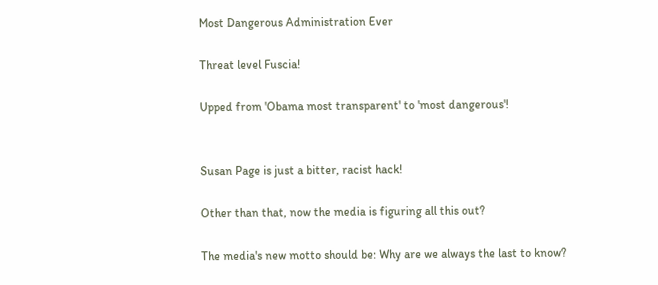Most Dangerous Administration Ever

Threat level Fuscia!

Upped from 'Obama most transparent' to 'most dangerous'!


Susan Page is just a bitter, racist hack!

Other than that, now the media is figuring all this out?

The media's new motto should be: Why are we always the last to know?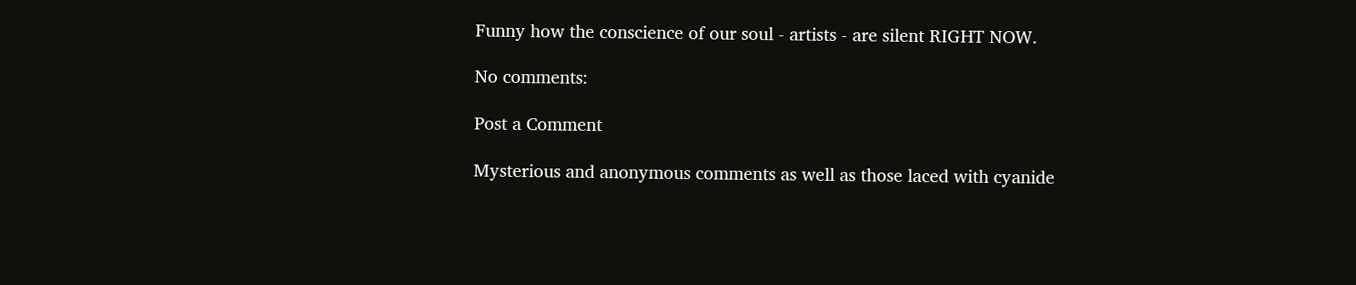Funny how the conscience of our soul - artists - are silent RIGHT NOW.

No comments:

Post a Comment

Mysterious and anonymous comments as well as those laced with cyanide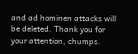and ad hominen attacks will be deleted. Thank you for your attention, chumps.